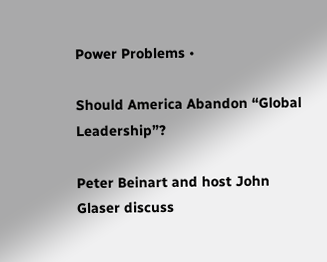Power Problems •

Should America Abandon “Global Leadership”?

Peter Beinart and host John Glaser discuss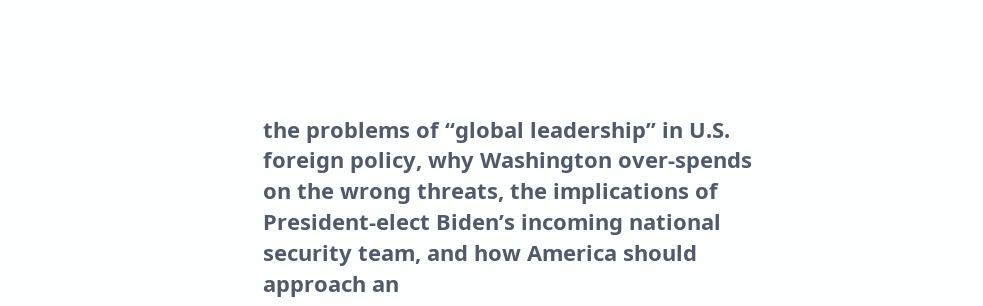the problems of “global leadership” in U.S. foreign policy, why Washington over‐spends on the wrong threats, the implications of President‐elect Biden’s incoming national security team, and how America should approach an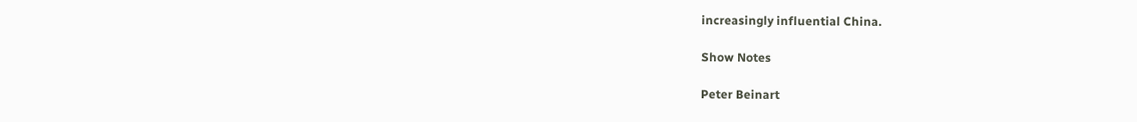increasingly influential China.

Show Notes

Peter Beinart